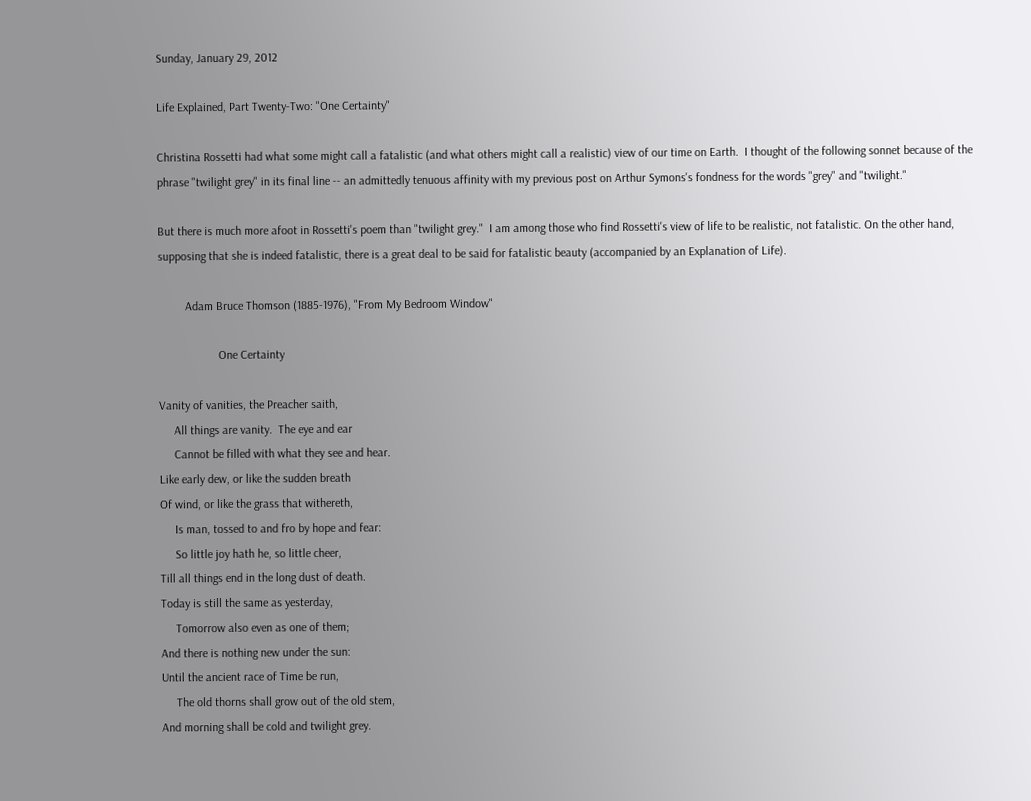Sunday, January 29, 2012

Life Explained, Part Twenty-Two: "One Certainty"

Christina Rossetti had what some might call a fatalistic (and what others might call a realistic) view of our time on Earth.  I thought of the following sonnet because of the phrase "twilight grey" in its final line -- an admittedly tenuous affinity with my previous post on Arthur Symons's fondness for the words "grey" and "twilight."

But there is much more afoot in Rossetti's poem than "twilight grey."  I am among those who find Rossetti's view of life to be realistic, not fatalistic. On the other hand, supposing that she is indeed fatalistic, there is a great deal to be said for fatalistic beauty (accompanied by an Explanation of Life).

         Adam Bruce Thomson (1885-1976), "From My Bedroom Window"

                    One Certainty

Vanity of vanities, the Preacher saith,
     All things are vanity.  The eye and ear
     Cannot be filled with what they see and hear.
Like early dew, or like the sudden breath
Of wind, or like the grass that withereth,
     Is man, tossed to and fro by hope and fear:
     So little joy hath he, so little cheer,
Till all things end in the long dust of death.
Today is still the same as yesterday,
     Tomorrow also even as one of them;
And there is nothing new under the sun:
Until the ancient race of Time be run,
     The old thorns shall grow out of the old stem,
And morning shall be cold and twilight grey.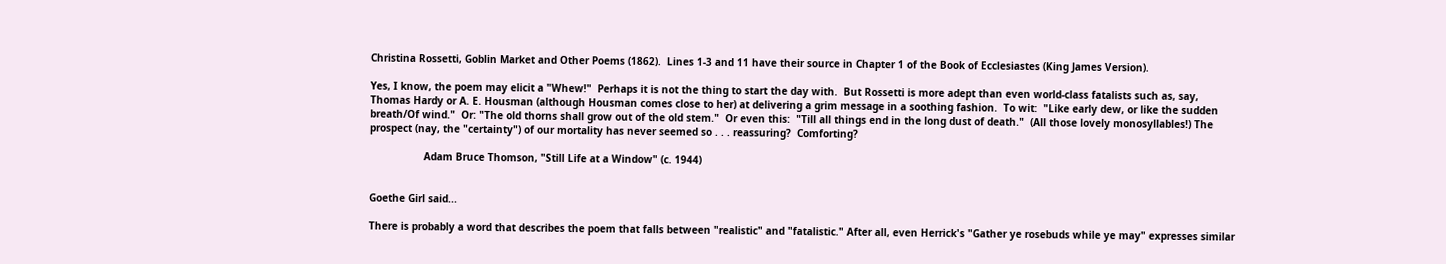Christina Rossetti, Goblin Market and Other Poems (1862).  Lines 1-3 and 11 have their source in Chapter 1 of the Book of Ecclesiastes (King James Version).

Yes, I know, the poem may elicit a "Whew!"  Perhaps it is not the thing to start the day with.  But Rossetti is more adept than even world-class fatalists such as, say, Thomas Hardy or A. E. Housman (although Housman comes close to her) at delivering a grim message in a soothing fashion.  To wit:  "Like early dew, or like the sudden breath/Of wind."  Or: "The old thorns shall grow out of the old stem."  Or even this:  "Till all things end in the long dust of death."  (All those lovely monosyllables!) The prospect (nay, the "certainty") of our mortality has never seemed so . . . reassuring?  Comforting?

                  Adam Bruce Thomson, "Still Life at a Window" (c. 1944)


Goethe Girl said...

There is probably a word that describes the poem that falls between "realistic" and "fatalistic." After all, even Herrick's "Gather ye rosebuds while ye may" expresses similar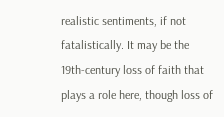realistic sentiments, if not fatalistically. It may be the 19th-century loss of faith that plays a role here, though loss of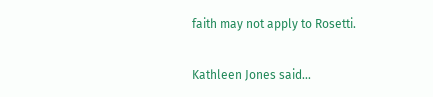faith may not apply to Rosetti.

Kathleen Jones said...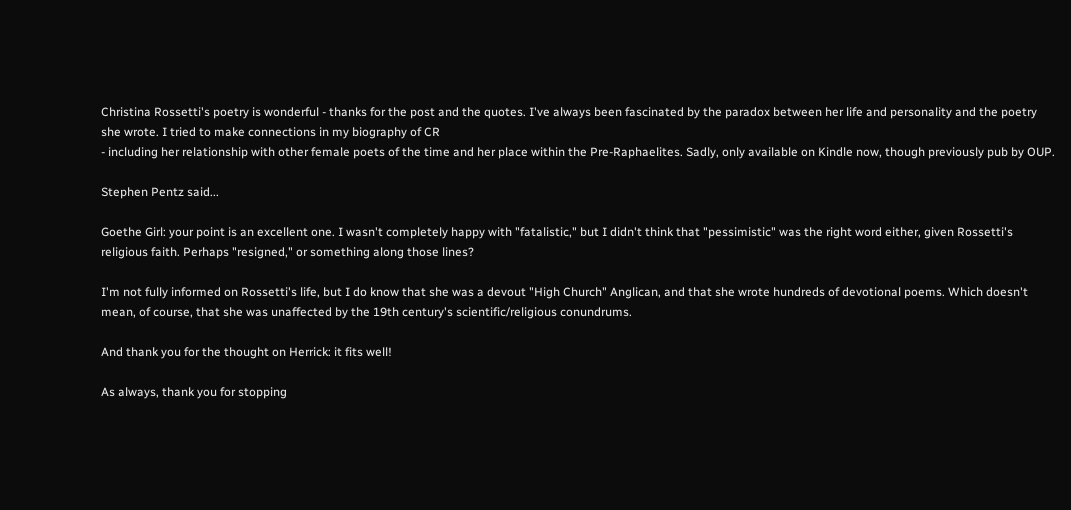Christina Rossetti's poetry is wonderful - thanks for the post and the quotes. I've always been fascinated by the paradox between her life and personality and the poetry she wrote. I tried to make connections in my biography of CR
- including her relationship with other female poets of the time and her place within the Pre-Raphaelites. Sadly, only available on Kindle now, though previously pub by OUP.

Stephen Pentz said...

Goethe Girl: your point is an excellent one. I wasn't completely happy with "fatalistic," but I didn't think that "pessimistic" was the right word either, given Rossetti's religious faith. Perhaps "resigned," or something along those lines?

I'm not fully informed on Rossetti's life, but I do know that she was a devout "High Church" Anglican, and that she wrote hundreds of devotional poems. Which doesn't mean, of course, that she was unaffected by the 19th century's scientific/religious conundrums.

And thank you for the thought on Herrick: it fits well!

As always, thank you for stopping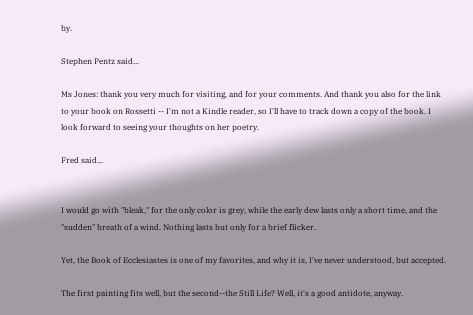by.

Stephen Pentz said...

Ms Jones: thank you very much for visiting, and for your comments. And thank you also for the link to your book on Rossetti -- I'm not a Kindle reader, so I'll have to track down a copy of the book. I look forward to seeing your thoughts on her poetry.

Fred said...


I would go with "bleak," for the only color is grey, while the early dew lasts only a short time, and the "sudden" breath of a wind. Nothing lasts but only for a brief flicker.

Yet, the Book of Ecclesiastes is one of my favorites, and why it is, I've never understood, but accepted.

The first painting fits well, but the second--the Still Life? Well, it's a good antidote, anyway.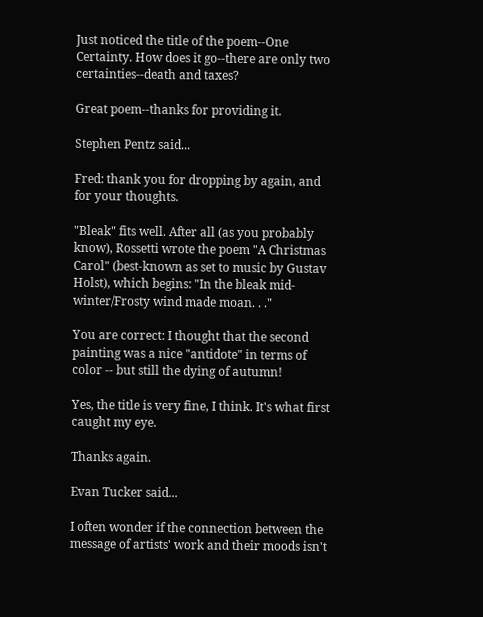Just noticed the title of the poem--One Certainty. How does it go--there are only two certainties--death and taxes?

Great poem--thanks for providing it.

Stephen Pentz said...

Fred: thank you for dropping by again, and for your thoughts.

"Bleak" fits well. After all (as you probably know), Rossetti wrote the poem "A Christmas Carol" (best-known as set to music by Gustav Holst), which begins: "In the bleak mid-winter/Frosty wind made moan. . ."

You are correct: I thought that the second painting was a nice "antidote" in terms of color -- but still the dying of autumn!

Yes, the title is very fine, I think. It's what first caught my eye.

Thanks again.

Evan Tucker said...

I often wonder if the connection between the message of artists' work and their moods isn't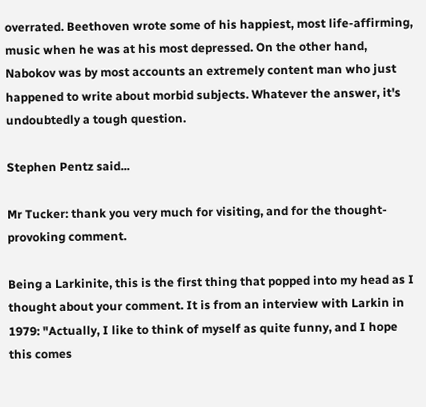overrated. Beethoven wrote some of his happiest, most life-affirming, music when he was at his most depressed. On the other hand, Nabokov was by most accounts an extremely content man who just happened to write about morbid subjects. Whatever the answer, it's undoubtedly a tough question.

Stephen Pentz said...

Mr Tucker: thank you very much for visiting, and for the thought-provoking comment.

Being a Larkinite, this is the first thing that popped into my head as I thought about your comment. It is from an interview with Larkin in 1979: "Actually, I like to think of myself as quite funny, and I hope this comes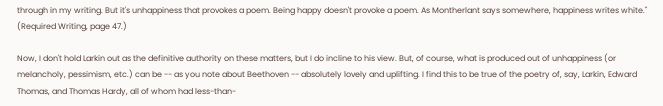through in my writing. But it's unhappiness that provokes a poem. Being happy doesn't provoke a poem. As Montherlant says somewhere, happiness writes white." (Required Writing, page 47.)

Now, I don't hold Larkin out as the definitive authority on these matters, but I do incline to his view. But, of course, what is produced out of unhappiness (or melancholy, pessimism, etc.) can be -- as you note about Beethoven -- absolutely lovely and uplifting. I find this to be true of the poetry of, say, Larkin, Edward Thomas, and Thomas Hardy, all of whom had less-than-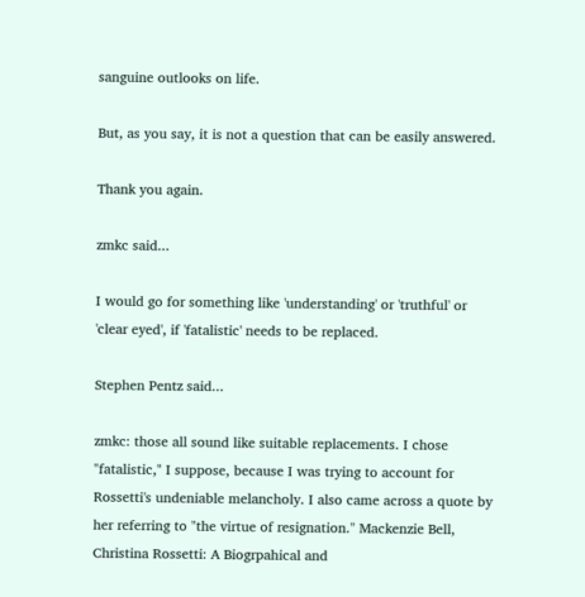sanguine outlooks on life.

But, as you say, it is not a question that can be easily answered.

Thank you again.

zmkc said...

I would go for something like 'understanding' or 'truthful' or 'clear eyed', if 'fatalistic' needs to be replaced.

Stephen Pentz said...

zmkc: those all sound like suitable replacements. I chose "fatalistic," I suppose, because I was trying to account for Rossetti's undeniable melancholy. I also came across a quote by her referring to "the virtue of resignation." Mackenzie Bell, Christina Rossetti: A Biogrpahical and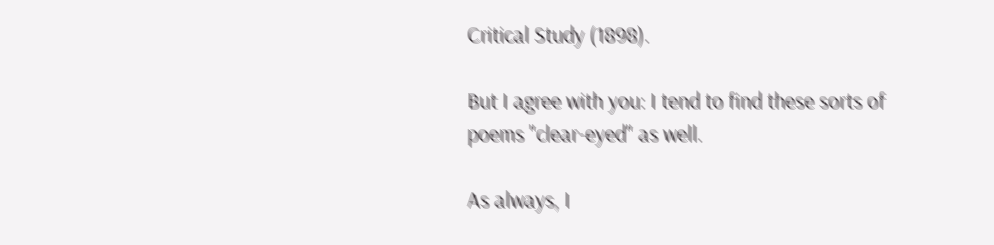Critical Study (1898).

But I agree with you: I tend to find these sorts of poems "clear-eyed" as well.

As always, I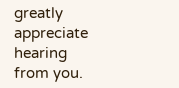greatly appreciate hearing from you.